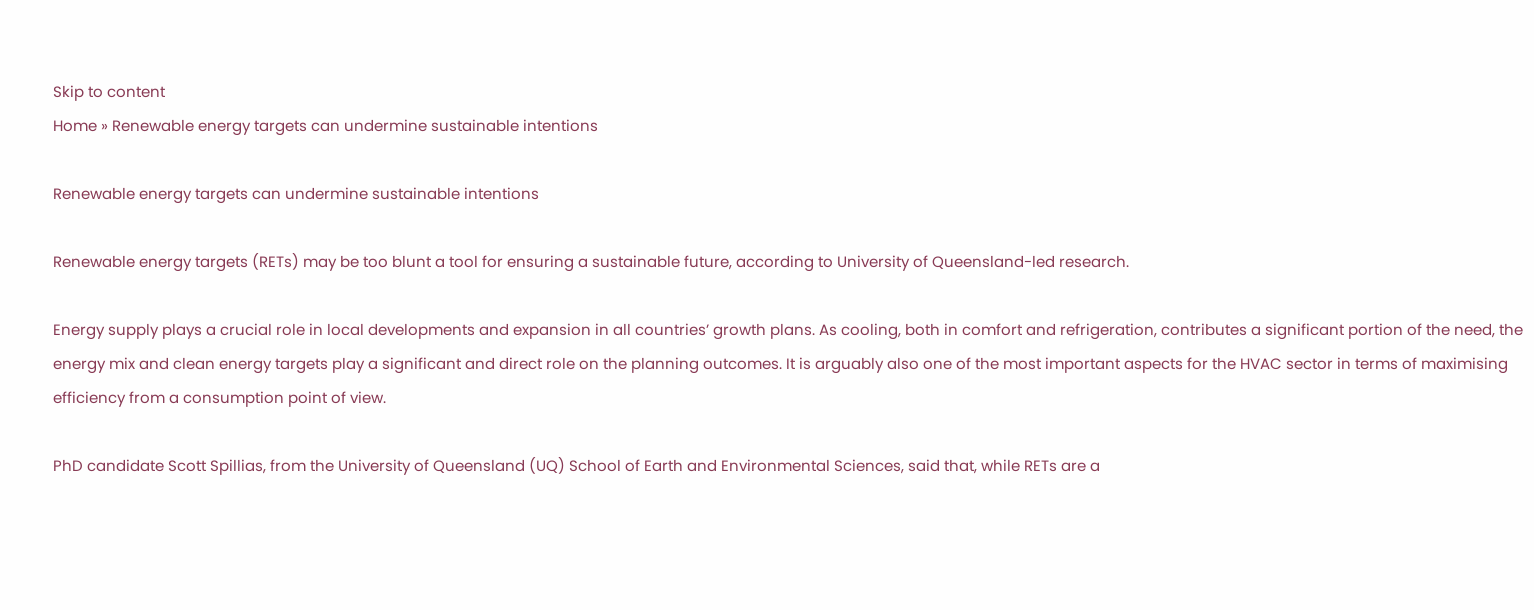Skip to content
Home » Renewable energy targets can undermine sustainable intentions

Renewable energy targets can undermine sustainable intentions

Renewable energy targets (RETs) may be too blunt a tool for ensuring a sustainable future, according to University of Queensland-led research.

Energy supply plays a crucial role in local developments and expansion in all countries’ growth plans. As cooling, both in comfort and refrigeration, contributes a significant portion of the need, the energy mix and clean energy targets play a significant and direct role on the planning outcomes. It is arguably also one of the most important aspects for the HVAC sector in terms of maximising efficiency from a consumption point of view.

PhD candidate Scott Spillias, from the University of Queensland (UQ) School of Earth and Environmental Sciences, said that, while RETs are a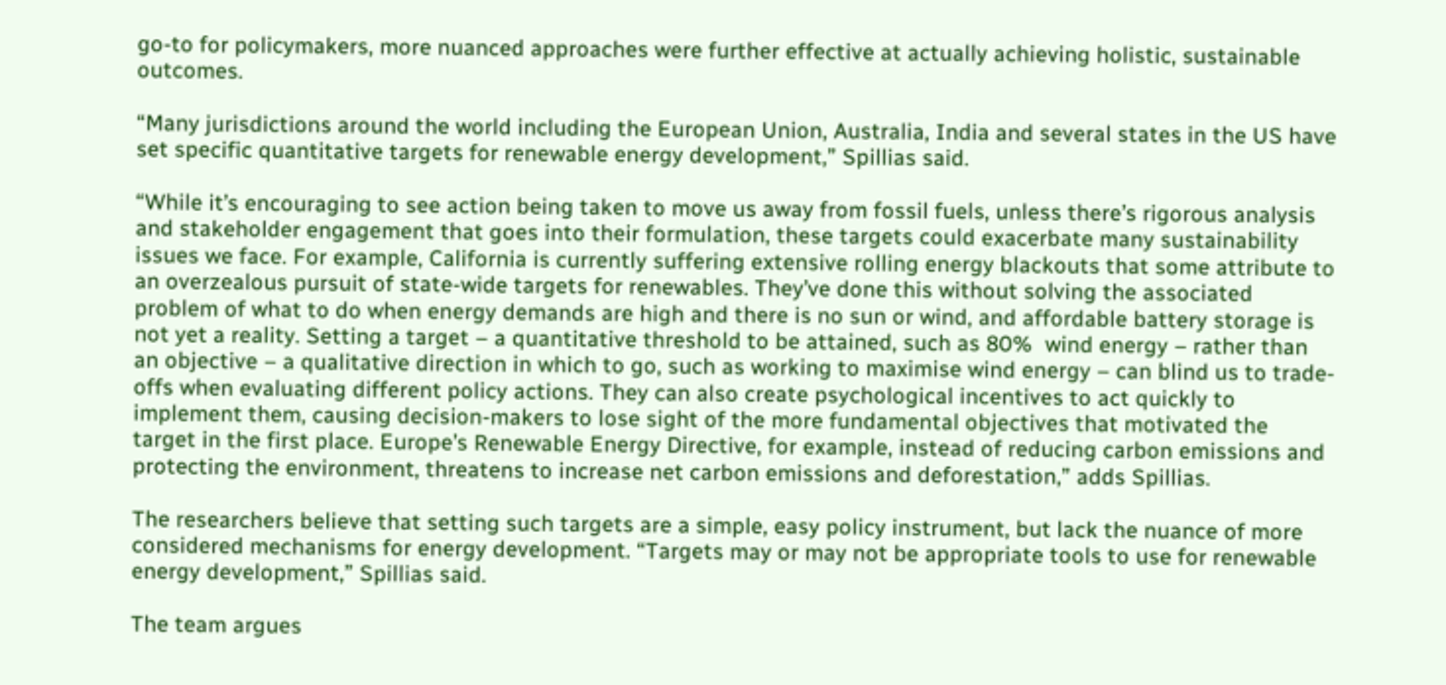go-to for policymakers, more nuanced approaches were further effective at actually achieving holistic, sustainable outcomes.

“Many jurisdictions around the world including the European Union, Australia, India and several states in the US have set specific quantitative targets for renewable energy development,” Spillias said.

“While it’s encouraging to see action being taken to move us away from fossil fuels, unless there’s rigorous analysis and stakeholder engagement that goes into their formulation, these targets could exacerbate many sustainability issues we face. For example, California is currently suffering extensive rolling energy blackouts that some attribute to an overzealous pursuit of state-wide targets for renewables. They’ve done this without solving the associated problem of what to do when energy demands are high and there is no sun or wind, and affordable battery storage is not yet a reality. Setting a target – a quantitative threshold to be attained, such as 80%  wind energy – rather than an objective – a qualitative direction in which to go, such as working to maximise wind energy – can blind us to trade-offs when evaluating different policy actions. They can also create psychological incentives to act quickly to implement them, causing decision-makers to lose sight of the more fundamental objectives that motivated the target in the first place. Europe’s Renewable Energy Directive, for example, instead of reducing carbon emissions and protecting the environment, threatens to increase net carbon emissions and deforestation,” adds Spillias.

The researchers believe that setting such targets are a simple, easy policy instrument, but lack the nuance of more considered mechanisms for energy development. “Targets may or may not be appropriate tools to use for renewable energy development,” Spillias said.

The team argues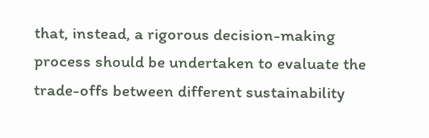that, instead, a rigorous decision-making process should be undertaken to evaluate the trade-offs between different sustainability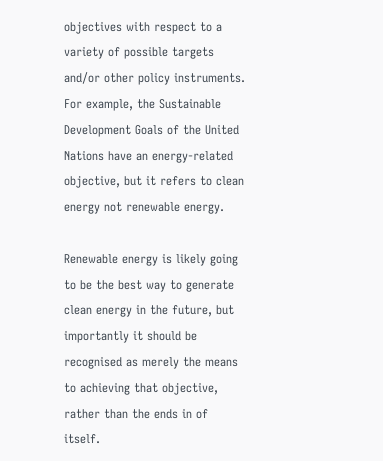objectives with respect to a variety of possible targets and/or other policy instruments. For example, the Sustainable Development Goals of the United Nations have an energy-related objective, but it refers to clean energy not renewable energy.

Renewable energy is likely going to be the best way to generate clean energy in the future, but importantly it should be recognised as merely the means to achieving that objective, rather than the ends in of itself.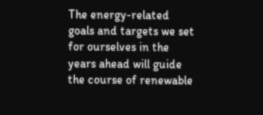The energy-related goals and targets we set for ourselves in the years ahead will guide the course of renewable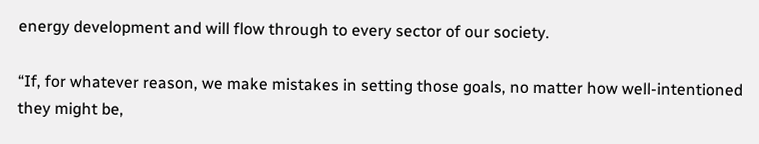energy development and will flow through to every sector of our society.

“If, for whatever reason, we make mistakes in setting those goals, no matter how well-intentioned they might be,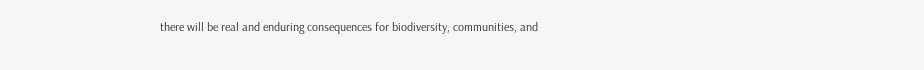there will be real and enduring consequences for biodiversity, communities, and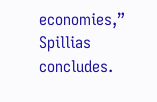economies,” Spillias concludes.